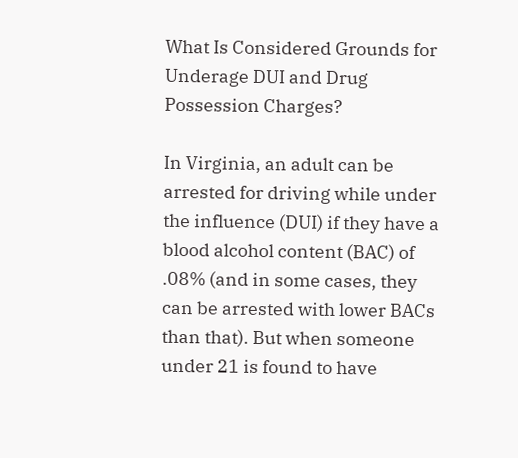What Is Considered Grounds for Underage DUI and Drug Possession Charges?

In Virginia, an adult can be arrested for driving while under the influence (DUI) if they have a blood alcohol content (BAC) of .08% (and in some cases, they can be arrested with lower BACs than that). But when someone under 21 is found to have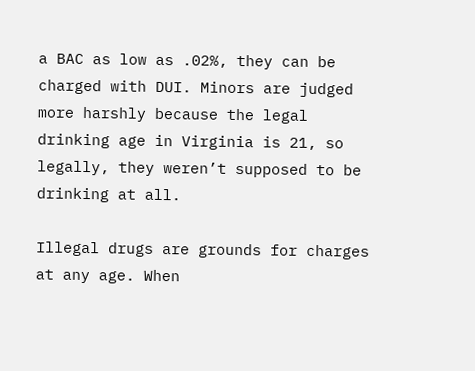a BAC as low as .02%, they can be charged with DUI. Minors are judged more harshly because the legal drinking age in Virginia is 21, so legally, they weren’t supposed to be drinking at all.

Illegal drugs are grounds for charges at any age. When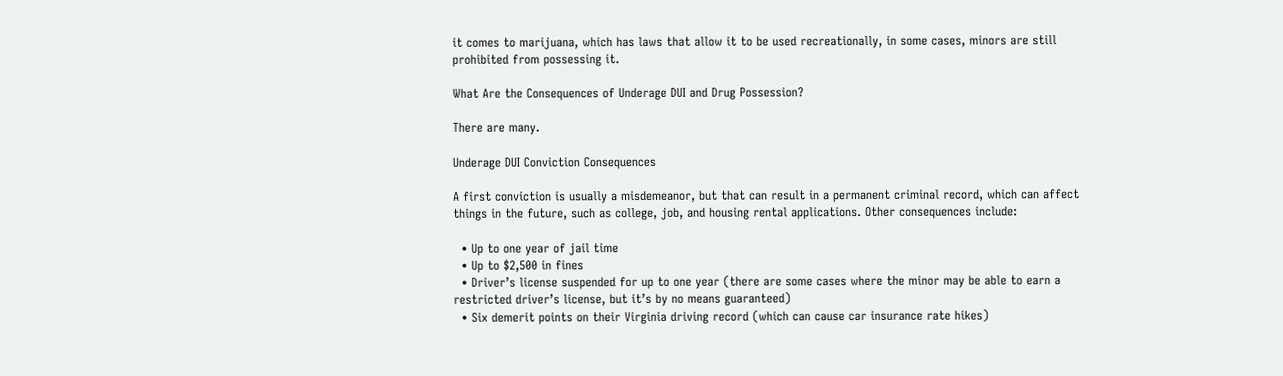it comes to marijuana, which has laws that allow it to be used recreationally, in some cases, minors are still prohibited from possessing it.

What Are the Consequences of Underage DUI and Drug Possession?

There are many.

Underage DUI Conviction Consequences

A first conviction is usually a misdemeanor, but that can result in a permanent criminal record, which can affect things in the future, such as college, job, and housing rental applications. Other consequences include:

  • Up to one year of jail time
  • Up to $2,500 in fines
  • Driver’s license suspended for up to one year (there are some cases where the minor may be able to earn a restricted driver’s license, but it’s by no means guaranteed)
  • Six demerit points on their Virginia driving record (which can cause car insurance rate hikes)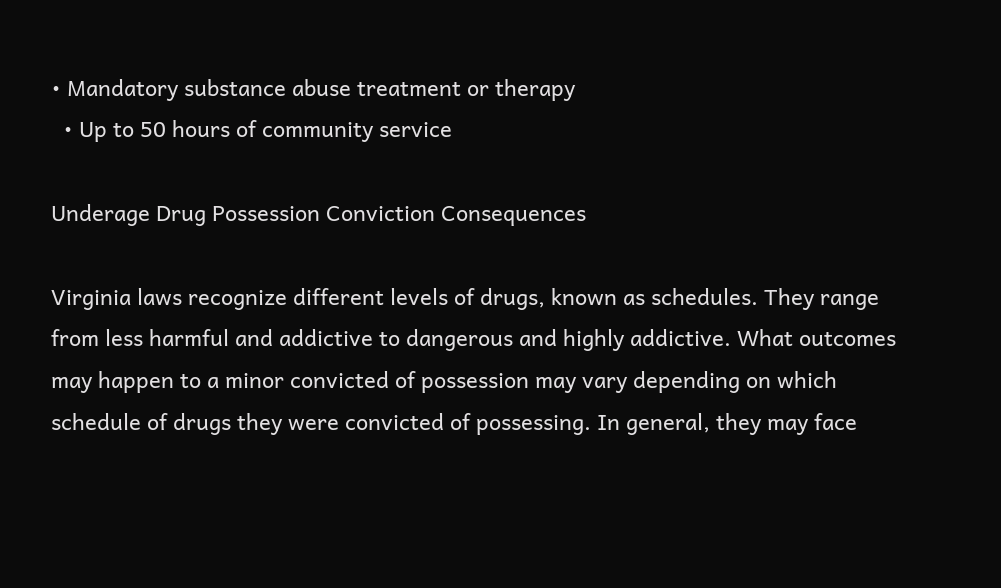• Mandatory substance abuse treatment or therapy
  • Up to 50 hours of community service

Underage Drug Possession Conviction Consequences

Virginia laws recognize different levels of drugs, known as schedules. They range from less harmful and addictive to dangerous and highly addictive. What outcomes may happen to a minor convicted of possession may vary depending on which schedule of drugs they were convicted of possessing. In general, they may face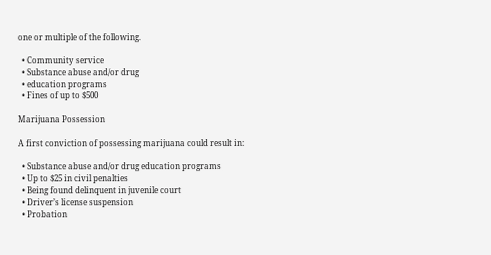one or multiple of the following.

  • Community service
  • Substance abuse and/or drug
  • education programs
  • Fines of up to $500

Marijuana Possession

A first conviction of possessing marijuana could result in:

  • Substance abuse and/or drug education programs
  • Up to $25 in civil penalties
  • Being found delinquent in juvenile court
  • Driver’s license suspension
  • Probation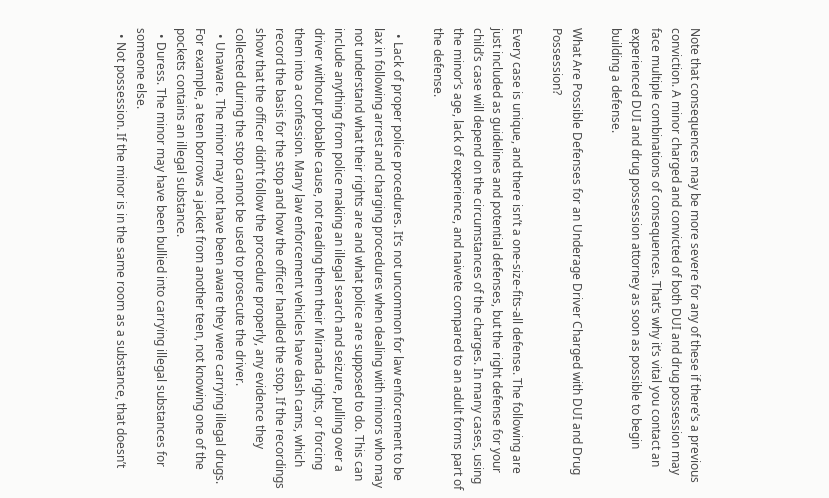Note that consequences may be more severe for any of these if there’s a previous conviction. A minor charged and convicted of both DUI and drug possession may face multiple combinations of consequences. That’s why it’s vital you contact an experienced DUI and drug possession attorney as soon as possible to begin building a defense.

What Are Possible Defenses for an Underage Driver Charged with DUI and Drug Possession?

Every case is unique, and there isn’t a one-size-fits-all defense. The following are just included as guidelines and potential defenses, but the right defense for your child’s case will depend on the circumstances of the charges. In many cases, using the minor’s age, lack of experience, and naivete compared to an adult forms part of the defense.

  • Lack of proper police procedures. It’s not uncommon for law enforcement to be lax in following arrest and charging procedures when dealing with minors who may not understand what their rights are and what police are supposed to do. This can include anything from police making an illegal search and seizure, pulling over a driver without probable cause, not reading them their Miranda rights, or forcing them into a confession. Many law enforcement vehicles have dash cams, which record the basis for the stop and how the officer handled the stop. If the recordings show that the officer didn’t follow the procedure properly, any evidence they collected during the stop cannot be used to prosecute the driver.
  • Unaware. The minor may not have been aware they were carrying illegal drugs. For example, a teen borrows a jacket from another teen, not knowing one of the pockets contains an illegal substance.
  • Duress. The minor may have been bullied into carrying illegal substances for someone else.
  • Not possession. If the minor is in the same room as a substance, that doesn’t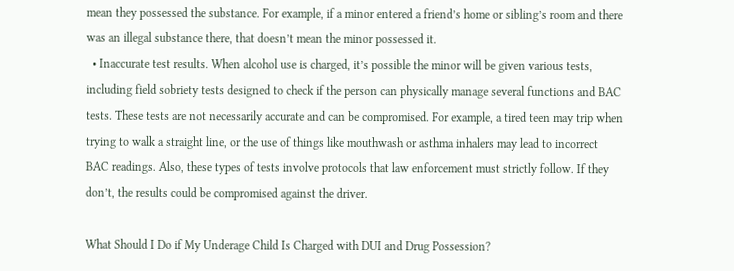mean they possessed the substance. For example, if a minor entered a friend’s home or sibling’s room and there was an illegal substance there, that doesn’t mean the minor possessed it.
  • Inaccurate test results. When alcohol use is charged, it’s possible the minor will be given various tests, including field sobriety tests designed to check if the person can physically manage several functions and BAC tests. These tests are not necessarily accurate and can be compromised. For example, a tired teen may trip when trying to walk a straight line, or the use of things like mouthwash or asthma inhalers may lead to incorrect BAC readings. Also, these types of tests involve protocols that law enforcement must strictly follow. If they don’t, the results could be compromised against the driver.

What Should I Do if My Underage Child Is Charged with DUI and Drug Possession?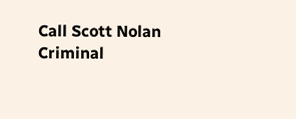Call Scott Nolan Criminal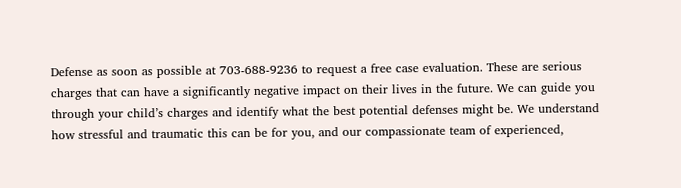Defense as soon as possible at 703-688-9236 to request a free case evaluation. These are serious charges that can have a significantly negative impact on their lives in the future. We can guide you through your child’s charges and identify what the best potential defenses might be. We understand how stressful and traumatic this can be for you, and our compassionate team of experienced,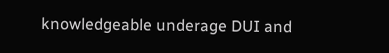knowledgeable underage DUI and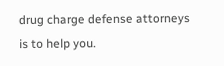drug charge defense attorneys is to help you.